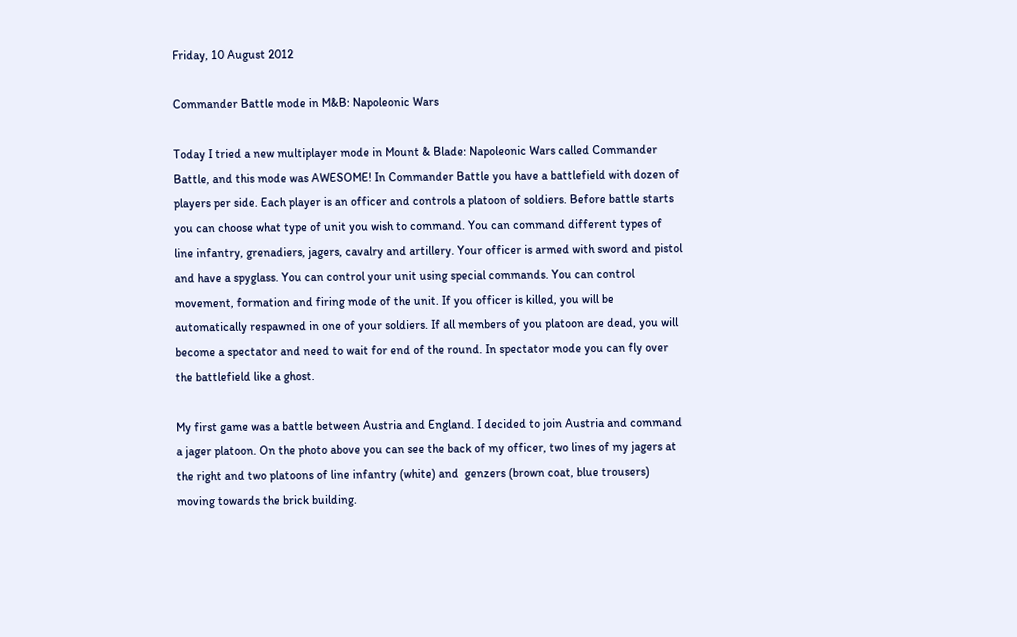Friday, 10 August 2012

Commander Battle mode in M&B: Napoleonic Wars

Today I tried a new multiplayer mode in Mount & Blade: Napoleonic Wars called Commander Battle, and this mode was AWESOME! In Commander Battle you have a battlefield with dozen of players per side. Each player is an officer and controls a platoon of soldiers. Before battle starts you can choose what type of unit you wish to command. You can command different types of line infantry, grenadiers, jagers, cavalry and artillery. Your officer is armed with sword and pistol and have a spyglass. You can control your unit using special commands. You can control movement, formation and firing mode of the unit. If you officer is killed, you will be automatically respawned in one of your soldiers. If all members of you platoon are dead, you will become a spectator and need to wait for end of the round. In spectator mode you can fly over the battlefield like a ghost.

My first game was a battle between Austria and England. I decided to join Austria and command a jager platoon. On the photo above you can see the back of my officer, two lines of my jagers at the right and two platoons of line infantry (white) and  genzers (brown coat, blue trousers) moving towards the brick building.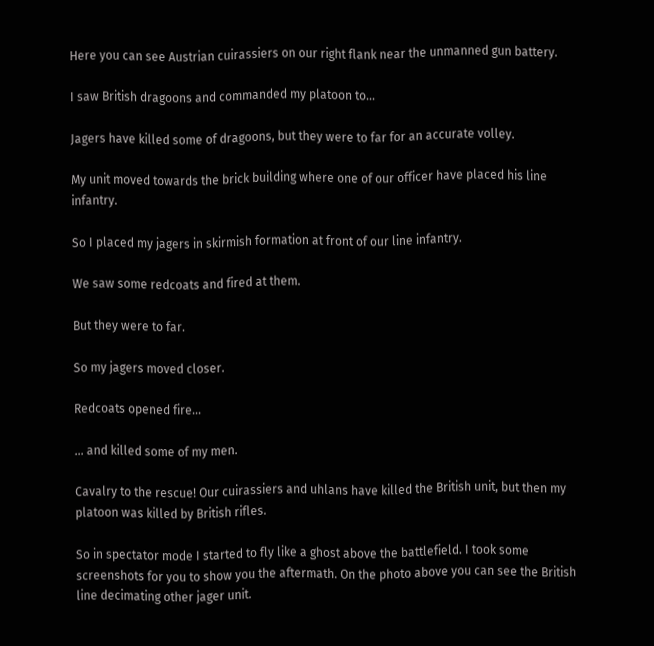Here you can see Austrian cuirassiers on our right flank near the unmanned gun battery.

I saw British dragoons and commanded my platoon to...

Jagers have killed some of dragoons, but they were to far for an accurate volley.

My unit moved towards the brick building where one of our officer have placed his line infantry.

So I placed my jagers in skirmish formation at front of our line infantry.

We saw some redcoats and fired at them.

But they were to far.

So my jagers moved closer.

Redcoats opened fire...

... and killed some of my men.

Cavalry to the rescue! Our cuirassiers and uhlans have killed the British unit, but then my platoon was killed by British rifles.

So in spectator mode I started to fly like a ghost above the battlefield. I took some screenshots for you to show you the aftermath. On the photo above you can see the British line decimating other jager unit.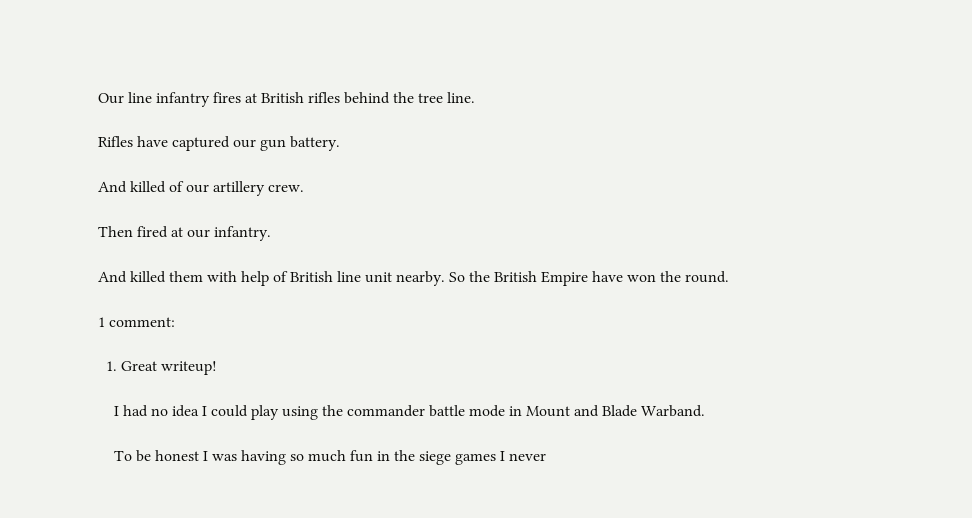Our line infantry fires at British rifles behind the tree line.

Rifles have captured our gun battery.

And killed of our artillery crew.

Then fired at our infantry.

And killed them with help of British line unit nearby. So the British Empire have won the round.

1 comment:

  1. Great writeup!

    I had no idea I could play using the commander battle mode in Mount and Blade Warband.

    To be honest I was having so much fun in the siege games I never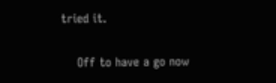tried it.

    Off to have a go now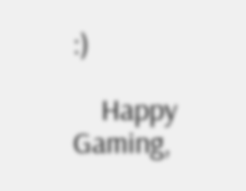:)

    Happy Gaming,